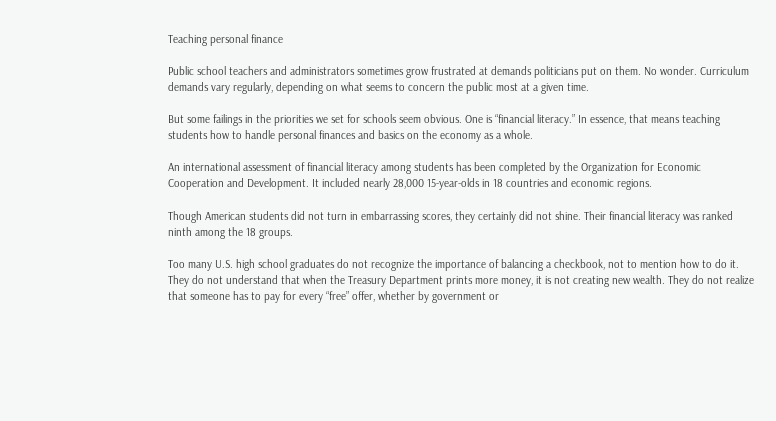Teaching personal finance

Public school teachers and administrators sometimes grow frustrated at demands politicians put on them. No wonder. Curriculum demands vary regularly, depending on what seems to concern the public most at a given time.

But some failings in the priorities we set for schools seem obvious. One is “financial literacy.” In essence, that means teaching students how to handle personal finances and basics on the economy as a whole.

An international assessment of financial literacy among students has been completed by the Organization for Economic Cooperation and Development. It included nearly 28,000 15-year-olds in 18 countries and economic regions.

Though American students did not turn in embarrassing scores, they certainly did not shine. Their financial literacy was ranked ninth among the 18 groups.

Too many U.S. high school graduates do not recognize the importance of balancing a checkbook, not to mention how to do it. They do not understand that when the Treasury Department prints more money, it is not creating new wealth. They do not realize that someone has to pay for every “free” offer, whether by government or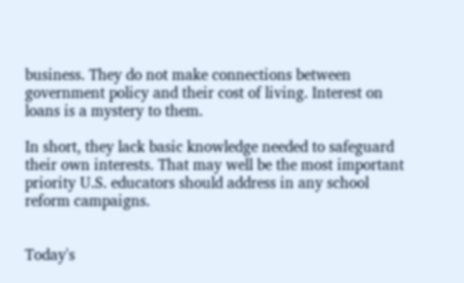business. They do not make connections between government policy and their cost of living. Interest on loans is a mystery to them.

In short, they lack basic knowledge needed to safeguard their own interests. That may well be the most important priority U.S. educators should address in any school reform campaigns.


Today's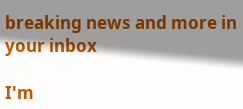breaking news and more in your inbox

I'm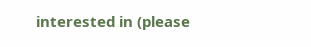interested in (please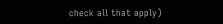check all that apply)